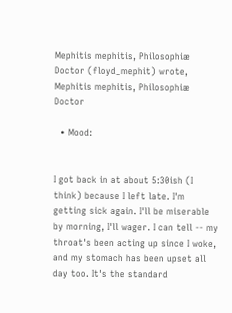Mephitis mephitis, Philosophiæ Doctor (floyd_mephit) wrote,
Mephitis mephitis, Philosophiæ Doctor

  • Mood:


I got back in at about 5:30ish (I think) because I left late. I'm getting sick again. I'll be miserable by morning, I'll wager. I can tell -- my throat's been acting up since I woke, and my stomach has been upset all day too. It's the standard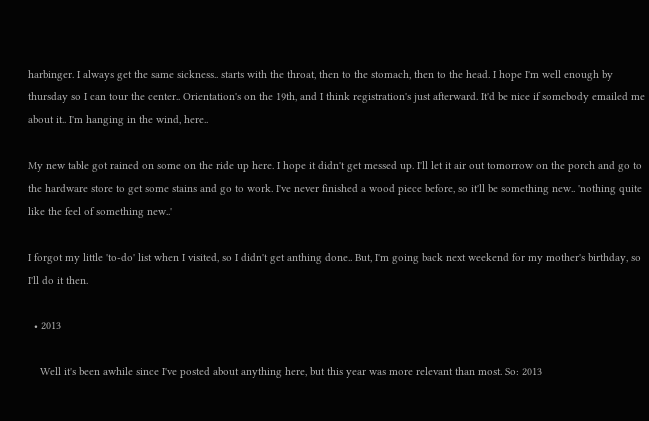harbinger. I always get the same sickness.. starts with the throat, then to the stomach, then to the head. I hope I'm well enough by thursday so I can tour the center.. Orientation's on the 19th, and I think registration's just afterward. It'd be nice if somebody emailed me about it.. I'm hanging in the wind, here..

My new table got rained on some on the ride up here. I hope it didn't get messed up. I'll let it air out tomorrow on the porch and go to the hardware store to get some stains and go to work. I've never finished a wood piece before, so it'll be something new.. 'nothing quite like the feel of something new..'

I forgot my little 'to-do' list when I visited, so I didn't get anthing done.. But, I'm going back next weekend for my mother's birthday, so I'll do it then.

  • 2013

    Well it's been awhile since I've posted about anything here, but this year was more relevant than most. So: 2013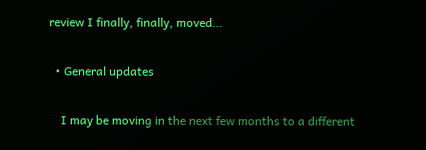review I finally, finally, moved…

  • General updates

    I may be moving in the next few months to a different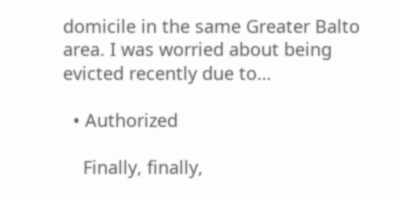domicile in the same Greater Balto area. I was worried about being evicted recently due to…

  • Authorized

    Finally, finally,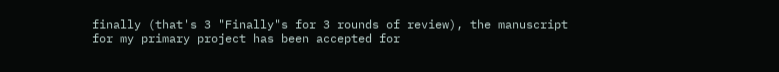finally (that's 3 "Finally"s for 3 rounds of review), the manuscript for my primary project has been accepted for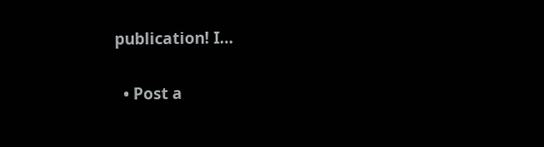publication! I…

  • Post a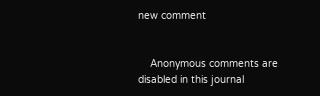new comment


    Anonymous comments are disabled in this journal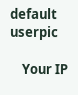default userpic

    Your IP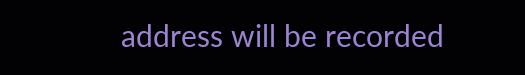address will be recorded